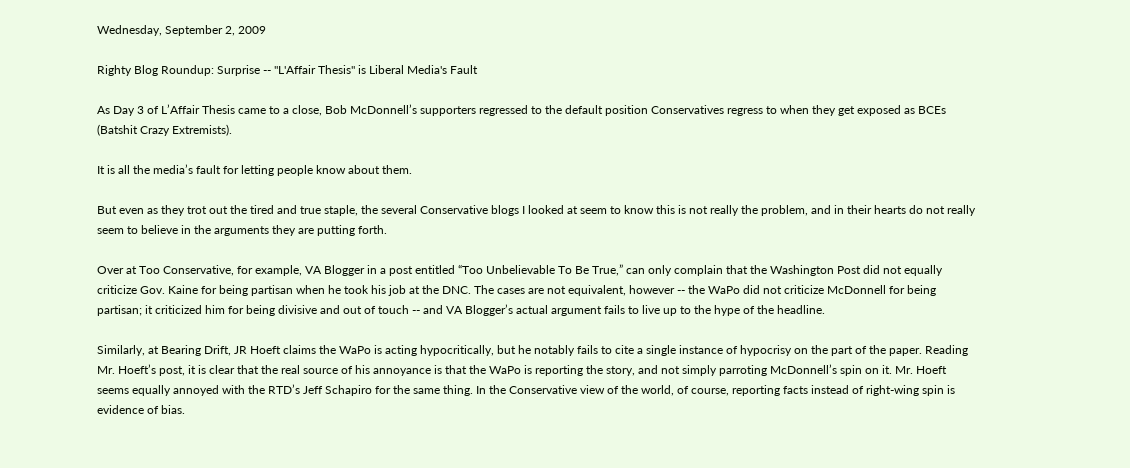Wednesday, September 2, 2009

Righty Blog Roundup: Surprise -- "L'Affair Thesis" is Liberal Media's Fault

As Day 3 of L’Affair Thesis came to a close, Bob McDonnell’s supporters regressed to the default position Conservatives regress to when they get exposed as BCEs (Batshit Crazy Extremists).

It is all the media’s fault for letting people know about them.

But even as they trot out the tired and true staple, the several Conservative blogs I looked at seem to know this is not really the problem, and in their hearts do not really seem to believe in the arguments they are putting forth.

Over at Too Conservative, for example, VA Blogger in a post entitled “Too Unbelievable To Be True,” can only complain that the Washington Post did not equally criticize Gov. Kaine for being partisan when he took his job at the DNC. The cases are not equivalent, however -- the WaPo did not criticize McDonnell for being partisan; it criticized him for being divisive and out of touch -- and VA Blogger’s actual argument fails to live up to the hype of the headline.

Similarly, at Bearing Drift, JR Hoeft claims the WaPo is acting hypocritically, but he notably fails to cite a single instance of hypocrisy on the part of the paper. Reading Mr. Hoeft’s post, it is clear that the real source of his annoyance is that the WaPo is reporting the story, and not simply parroting McDonnell’s spin on it. Mr. Hoeft seems equally annoyed with the RTD’s Jeff Schapiro for the same thing. In the Conservative view of the world, of course, reporting facts instead of right-wing spin is evidence of bias.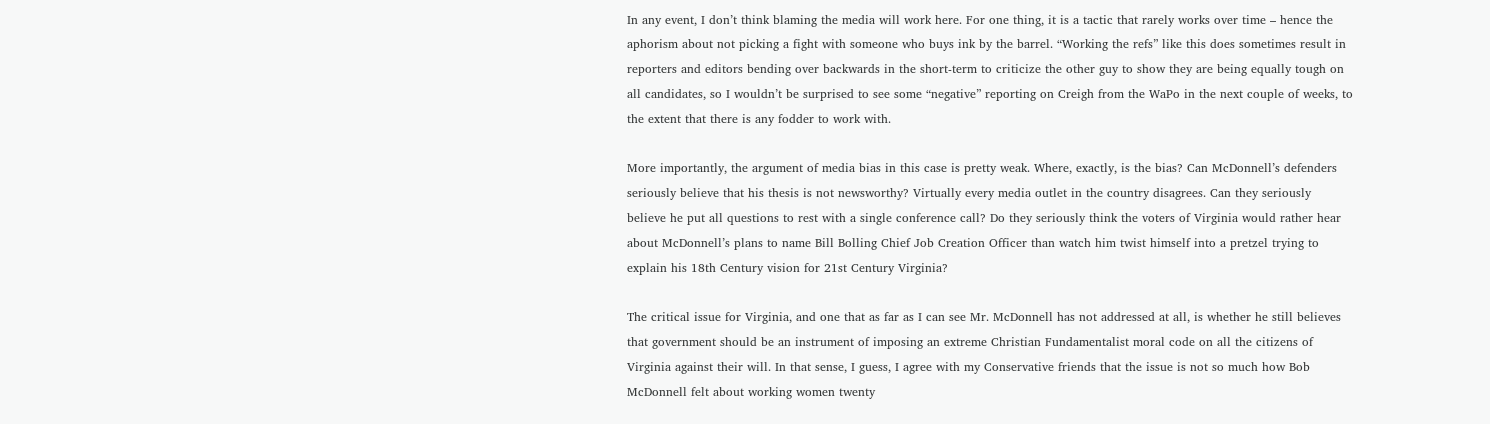In any event, I don’t think blaming the media will work here. For one thing, it is a tactic that rarely works over time – hence the aphorism about not picking a fight with someone who buys ink by the barrel. “Working the refs” like this does sometimes result in reporters and editors bending over backwards in the short-term to criticize the other guy to show they are being equally tough on all candidates, so I wouldn’t be surprised to see some “negative” reporting on Creigh from the WaPo in the next couple of weeks, to the extent that there is any fodder to work with.

More importantly, the argument of media bias in this case is pretty weak. Where, exactly, is the bias? Can McDonnell’s defenders seriously believe that his thesis is not newsworthy? Virtually every media outlet in the country disagrees. Can they seriously believe he put all questions to rest with a single conference call? Do they seriously think the voters of Virginia would rather hear about McDonnell’s plans to name Bill Bolling Chief Job Creation Officer than watch him twist himself into a pretzel trying to explain his 18th Century vision for 21st Century Virginia?

The critical issue for Virginia, and one that as far as I can see Mr. McDonnell has not addressed at all, is whether he still believes that government should be an instrument of imposing an extreme Christian Fundamentalist moral code on all the citizens of Virginia against their will. In that sense, I guess, I agree with my Conservative friends that the issue is not so much how Bob McDonnell felt about working women twenty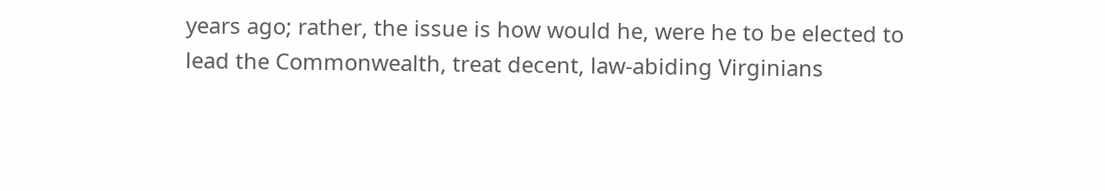years ago; rather, the issue is how would he, were he to be elected to lead the Commonwealth, treat decent, law-abiding Virginians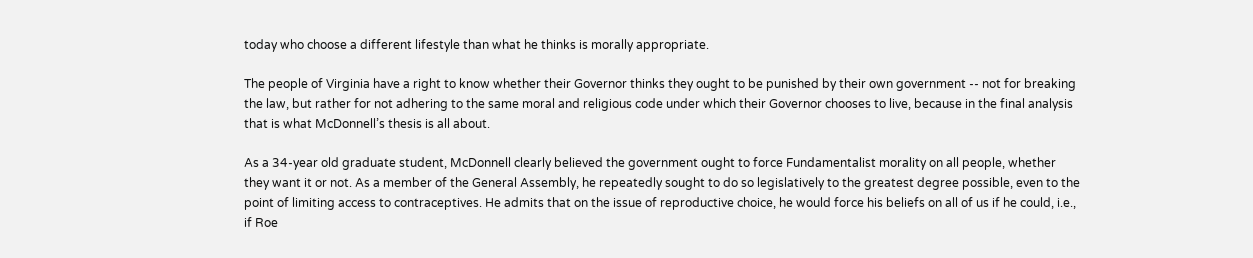today who choose a different lifestyle than what he thinks is morally appropriate.

The people of Virginia have a right to know whether their Governor thinks they ought to be punished by their own government -- not for breaking the law, but rather for not adhering to the same moral and religious code under which their Governor chooses to live, because in the final analysis that is what McDonnell’s thesis is all about.

As a 34-year old graduate student, McDonnell clearly believed the government ought to force Fundamentalist morality on all people, whether they want it or not. As a member of the General Assembly, he repeatedly sought to do so legislatively to the greatest degree possible, even to the point of limiting access to contraceptives. He admits that on the issue of reproductive choice, he would force his beliefs on all of us if he could, i.e., if Roe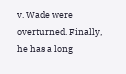v. Wade were overturned. Finally, he has a long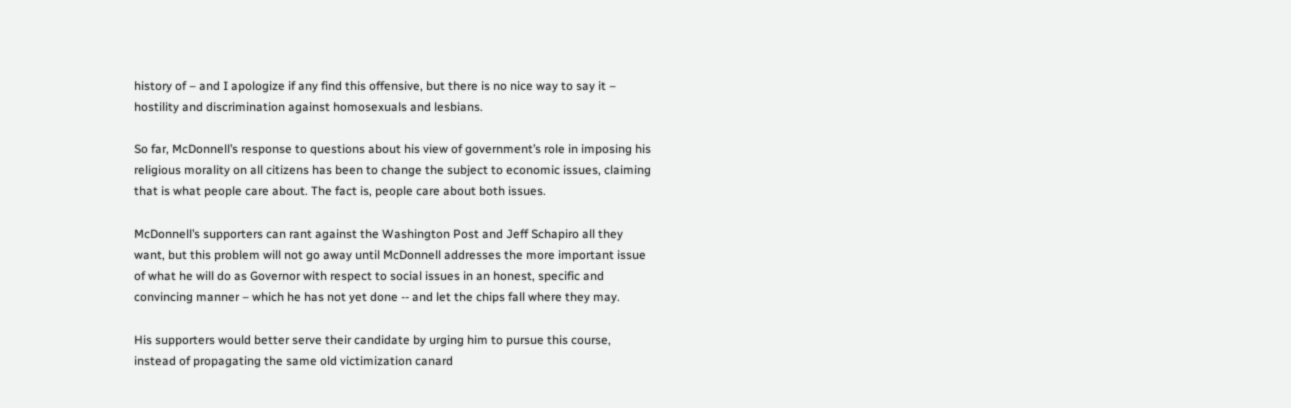history of – and I apologize if any find this offensive, but there is no nice way to say it – hostility and discrimination against homosexuals and lesbians.

So far, McDonnell’s response to questions about his view of government’s role in imposing his religious morality on all citizens has been to change the subject to economic issues, claiming that is what people care about. The fact is, people care about both issues.

McDonnell’s supporters can rant against the Washington Post and Jeff Schapiro all they want, but this problem will not go away until McDonnell addresses the more important issue of what he will do as Governor with respect to social issues in an honest, specific and convincing manner – which he has not yet done -- and let the chips fall where they may.

His supporters would better serve their candidate by urging him to pursue this course, instead of propagating the same old victimization canard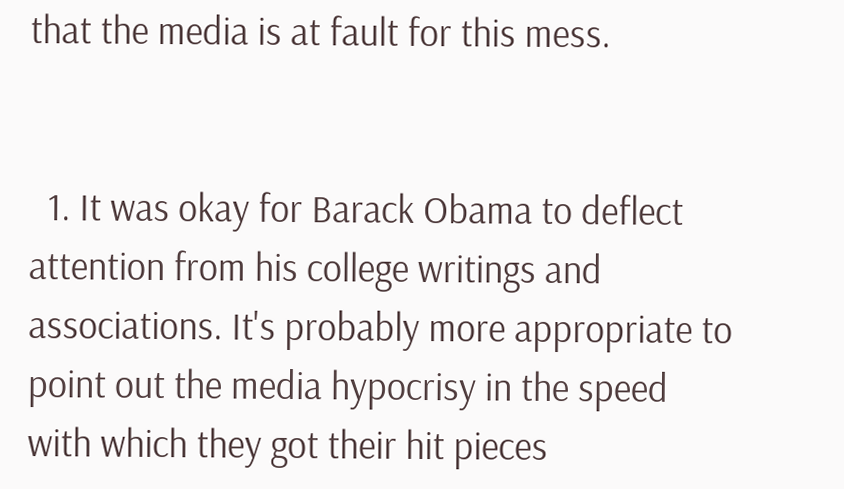that the media is at fault for this mess.


  1. It was okay for Barack Obama to deflect attention from his college writings and associations. It's probably more appropriate to point out the media hypocrisy in the speed with which they got their hit pieces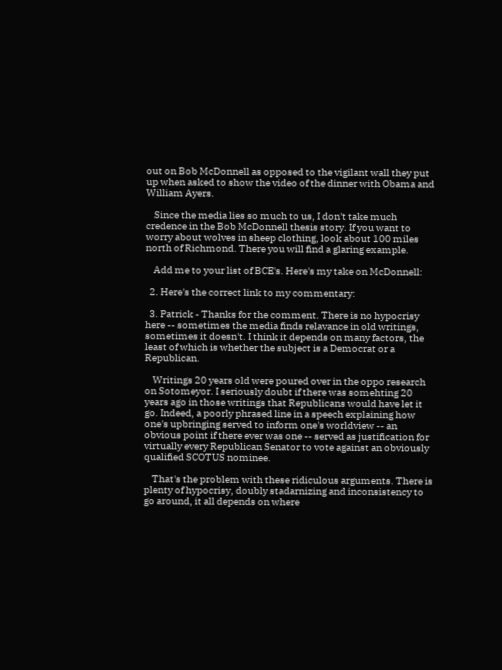out on Bob McDonnell as opposed to the vigilant wall they put up when asked to show the video of the dinner with Obama and William Ayers.

    Since the media lies so much to us, I don't take much credence in the Bob McDonnell thesis story. If you want to worry about wolves in sheep clothing, look about 100 miles north of Richmond. There you will find a glaring example.

    Add me to your list of BCE's. Here's my take on McDonnell:

  2. Here's the correct link to my commentary:

  3. Patrick - Thanks for the comment. There is no hypocrisy here -- sometimes the media finds relavance in old writings, sometimes it doesn't. I think it depends on many factors, the least of which is whether the subject is a Democrat or a Republican.

    Writings 20 years old were poured over in the oppo research on Sotomeyor. I seriously doubt if there was somehting 20 years ago in those writings that Republicans would have let it go. Indeed, a poorly phrased line in a speech explaining how one's upbringing served to inform one's worldview -- an obvious point if there ever was one -- served as justification for virtually every Republican Senator to vote against an obviously qualified SCOTUS nominee.

    That's the problem with these ridiculous arguments. There is plenty of hypocrisy, doubly stadarnizing and inconsistency to go around, it all depends on where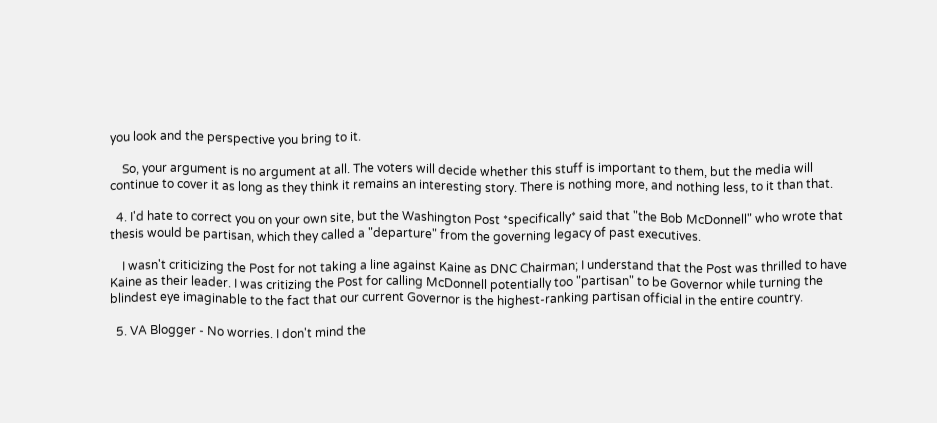you look and the perspective you bring to it.

    So, your argument is no argument at all. The voters will decide whether this stuff is important to them, but the media will continue to cover it as long as they think it remains an interesting story. There is nothing more, and nothing less, to it than that.

  4. I'd hate to correct you on your own site, but the Washington Post *specifically* said that "the Bob McDonnell" who wrote that thesis would be partisan, which they called a "departure" from the governing legacy of past executives.

    I wasn't criticizing the Post for not taking a line against Kaine as DNC Chairman; I understand that the Post was thrilled to have Kaine as their leader. I was critizing the Post for calling McDonnell potentially too "partisan" to be Governor while turning the blindest eye imaginable to the fact that our current Governor is the highest-ranking partisan official in the entire country.

  5. VA Blogger - No worries. I don't mind the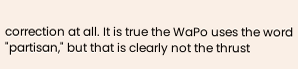correction at all. It is true the WaPo uses the word "partisan," but that is clearly not the thrust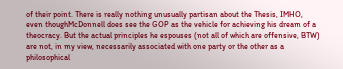of their point. There is really nothing unusually partisan about the Thesis, IMHO, even thoughMcDonnell does see the GOP as the vehicle for achieving his dream of a theocracy. But the actual principles he espouses (not all of which are offensive, BTW) are not, in my view, necessarily associated with one party or the other as a philosophical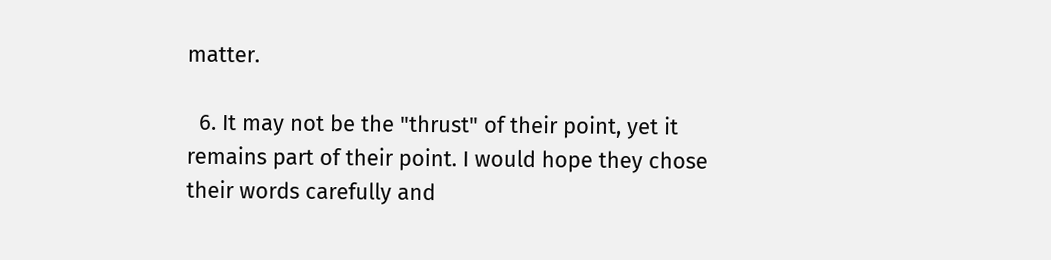matter.

  6. It may not be the "thrust" of their point, yet it remains part of their point. I would hope they chose their words carefully and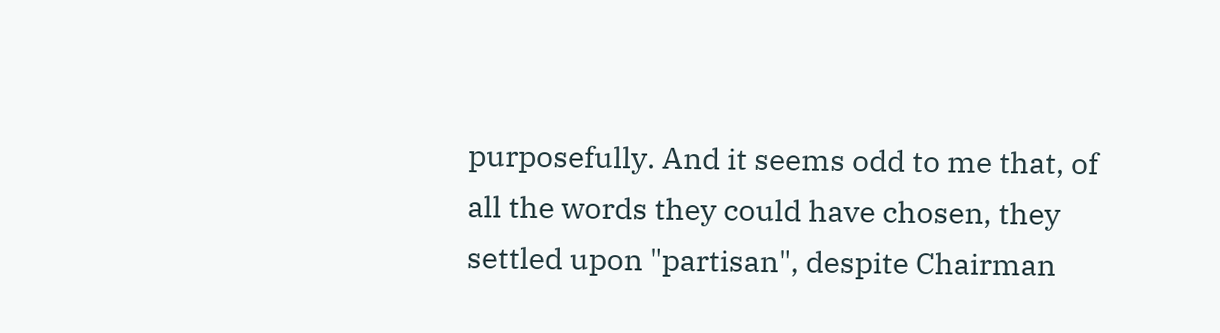purposefully. And it seems odd to me that, of all the words they could have chosen, they settled upon "partisan", despite Chairman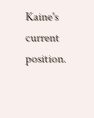Kaine's current position.